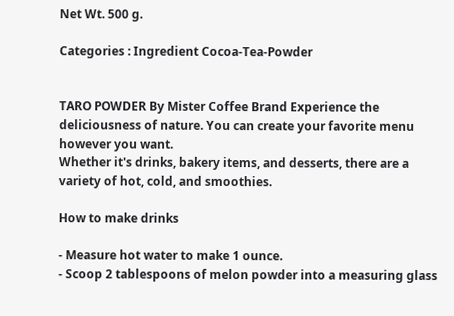Net Wt. 500 g.

Categories : Ingredient Cocoa-Tea-Powder


TARO POWDER By Mister Coffee Brand Experience the deliciousness of nature. You can create your favorite menu however you want.
Whether it's drinks, bakery items, and desserts, there are a variety of hot, cold, and smoothies.

How to make drinks

- Measure hot water to make 1 ounce.
- Scoop 2 tablespoons of melon powder into a measuring glass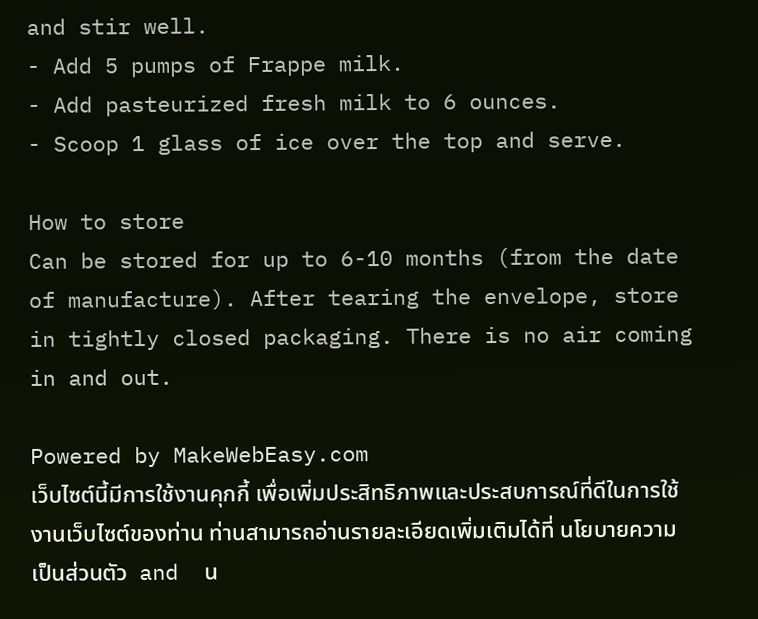and stir well.
- Add 5 pumps of Frappe milk.
- Add pasteurized fresh milk to 6 ounces.
- Scoop 1 glass of ice over the top and serve.

How to store
Can be stored for up to 6-10 months (from the date of manufacture). After tearing the envelope, store in tightly closed packaging. There is no air coming in and out.

Powered by MakeWebEasy.com
เว็บไซต์นี้มีการใช้งานคุกกี้ เพื่อเพิ่มประสิทธิภาพและประสบการณ์ที่ดีในการใช้งานเว็บไซต์ของท่าน ท่านสามารถอ่านรายละเอียดเพิ่มเติมได้ที่ นโยบายความเป็นส่วนตัว  and  น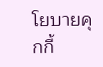โยบายคุกกี้